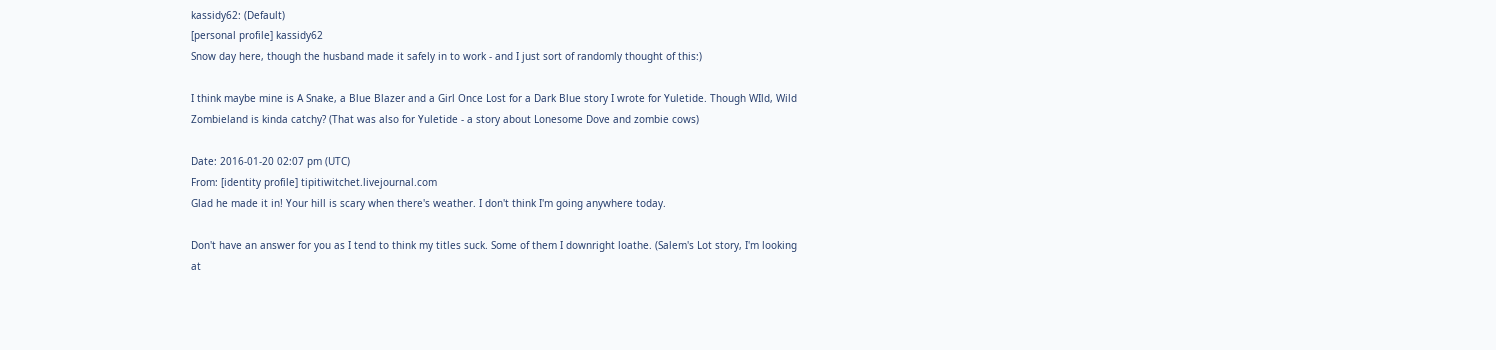kassidy62: (Default)
[personal profile] kassidy62
Snow day here, though the husband made it safely in to work - and I just sort of randomly thought of this:)

I think maybe mine is A Snake, a Blue Blazer and a Girl Once Lost for a Dark Blue story I wrote for Yuletide. Though WIld, Wild Zombieland is kinda catchy? (That was also for Yuletide - a story about Lonesome Dove and zombie cows)

Date: 2016-01-20 02:07 pm (UTC)
From: [identity profile] tipitiwitchet.livejournal.com
Glad he made it in! Your hill is scary when there's weather. I don't think I'm going anywhere today.

Don't have an answer for you as I tend to think my titles suck. Some of them I downright loathe. (Salem's Lot story, I'm looking at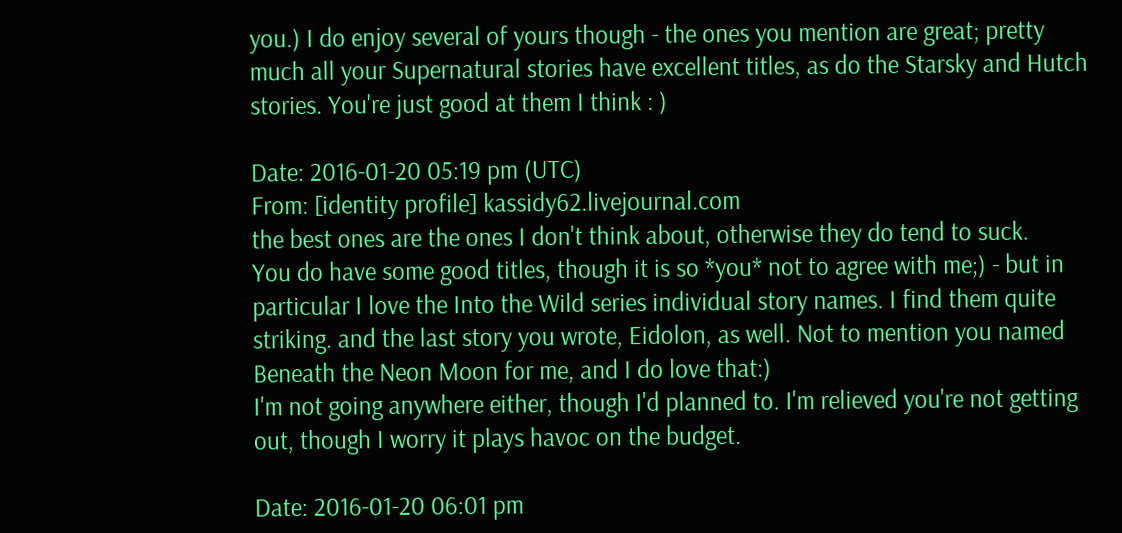you.) I do enjoy several of yours though - the ones you mention are great; pretty much all your Supernatural stories have excellent titles, as do the Starsky and Hutch stories. You're just good at them I think : )

Date: 2016-01-20 05:19 pm (UTC)
From: [identity profile] kassidy62.livejournal.com
the best ones are the ones I don't think about, otherwise they do tend to suck.
You do have some good titles, though it is so *you* not to agree with me;) - but in particular I love the Into the Wild series individual story names. I find them quite striking. and the last story you wrote, Eidolon, as well. Not to mention you named Beneath the Neon Moon for me, and I do love that:)
I'm not going anywhere either, though I'd planned to. I'm relieved you're not getting out, though I worry it plays havoc on the budget.

Date: 2016-01-20 06:01 pm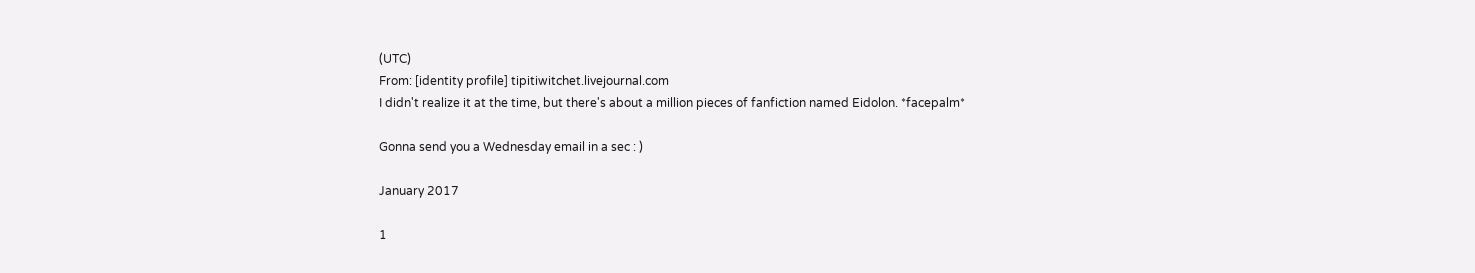(UTC)
From: [identity profile] tipitiwitchet.livejournal.com
I didn't realize it at the time, but there's about a million pieces of fanfiction named Eidolon. *facepalm*

Gonna send you a Wednesday email in a sec : )

January 2017

1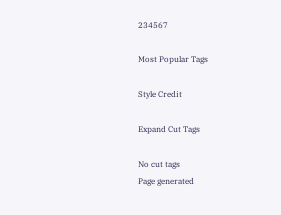234567

Most Popular Tags

Style Credit

Expand Cut Tags

No cut tags
Page generated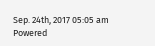Sep. 24th, 2017 05:05 am
Powered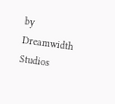by Dreamwidth Studios